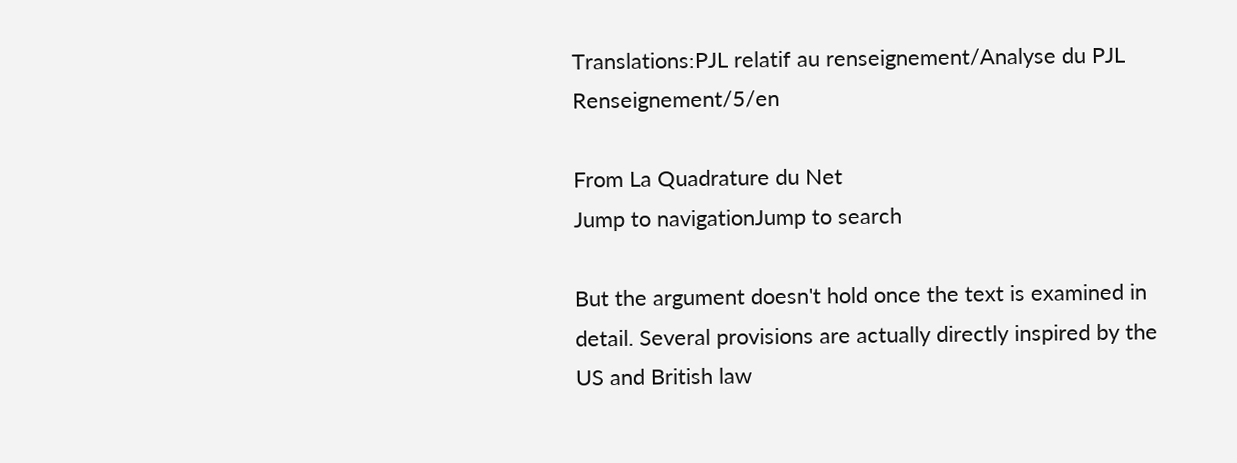Translations:PJL relatif au renseignement/Analyse du PJL Renseignement/5/en

From La Quadrature du Net
Jump to navigationJump to search

But the argument doesn't hold once the text is examined in detail. Several provisions are actually directly inspired by the US and British law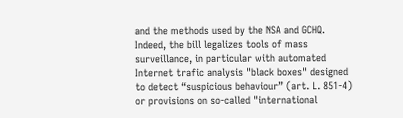and the methods used by the NSA and GCHQ. Indeed, the bill legalizes tools of mass surveillance, in particular with automated Internet trafic analysis "black boxes" designed to detect “suspicious behaviour” (art. L. 851-4) or provisions on so-called "international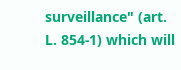surveillance" (art. L. 854-1) which will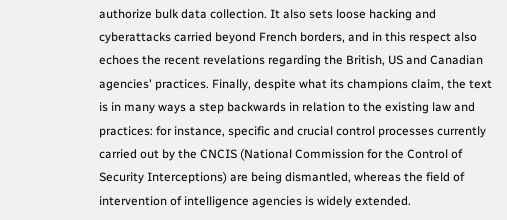authorize bulk data collection. It also sets loose hacking and cyberattacks carried beyond French borders, and in this respect also echoes the recent revelations regarding the British, US and Canadian agencies' practices. Finally, despite what its champions claim, the text is in many ways a step backwards in relation to the existing law and practices: for instance, specific and crucial control processes currently carried out by the CNCIS (National Commission for the Control of Security Interceptions) are being dismantled, whereas the field of intervention of intelligence agencies is widely extended.